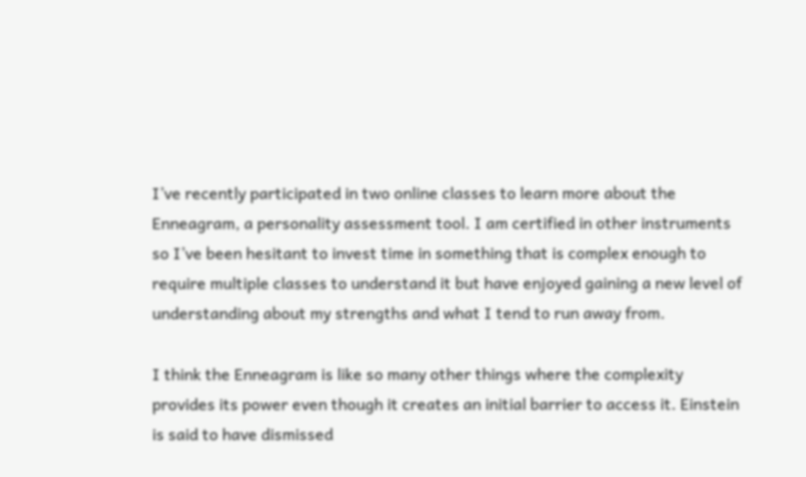I’ve recently participated in two online classes to learn more about the Enneagram, a personality assessment tool. I am certified in other instruments so I’ve been hesitant to invest time in something that is complex enough to require multiple classes to understand it but have enjoyed gaining a new level of understanding about my strengths and what I tend to run away from.

I think the Enneagram is like so many other things where the complexity provides its power even though it creates an initial barrier to access it. Einstein is said to have dismissed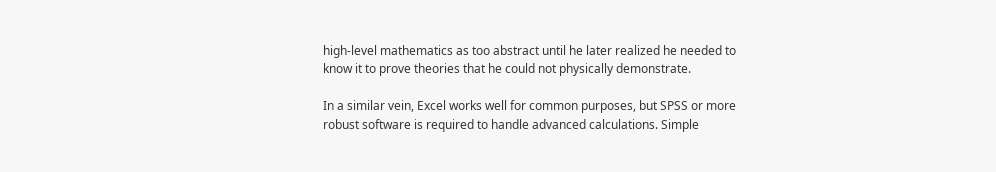high-level mathematics as too abstract until he later realized he needed to know it to prove theories that he could not physically demonstrate.

In a similar vein, Excel works well for common purposes, but SPSS or more robust software is required to handle advanced calculations. Simple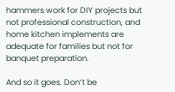hammers work for DIY projects but not professional construction, and home kitchen implements are adequate for families but not for banquet preparation.

And so it goes. Don’t be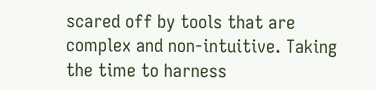scared off by tools that are complex and non-intuitive. Taking the time to harness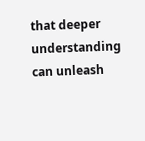that deeper understanding can unleash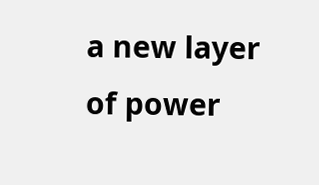a new layer of power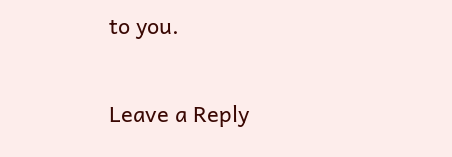to you.

Leave a Reply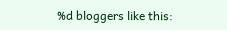%d bloggers like this: